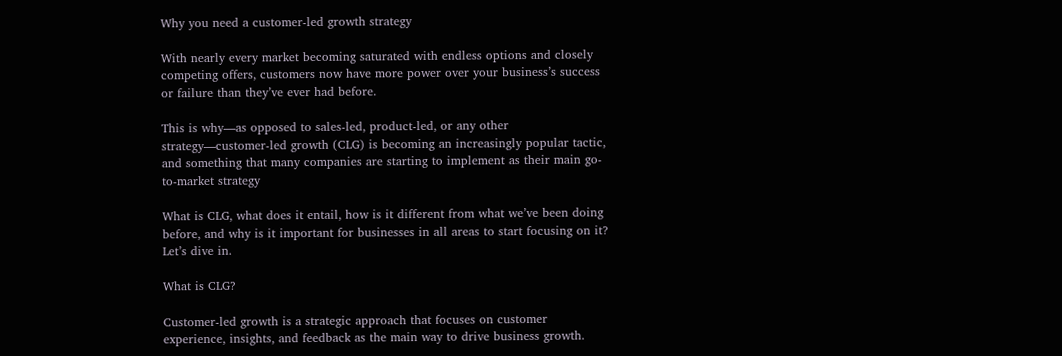Why you need a customer-led growth strategy

With nearly every market becoming saturated with endless options and closely competing offers, customers now have more power over your business’s success or failure than they’ve ever had before.

This is why—as opposed to sales-led, product-led, or any other strategy—customer-led growth (CLG) is becoming an increasingly popular tactic, and something that many companies are starting to implement as their main go-to-market strategy

What is CLG, what does it entail, how is it different from what we’ve been doing before, and why is it important for businesses in all areas to start focusing on it? Let’s dive in.

What is CLG?

Customer-led growth is a strategic approach that focuses on customer experience, insights, and feedback as the main way to drive business growth.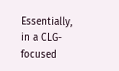Essentially, in a CLG-focused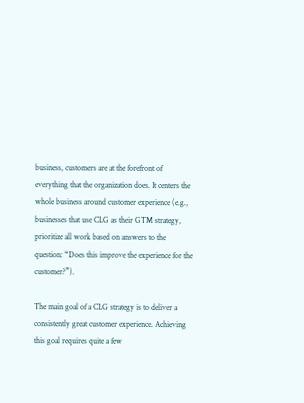business, customers are at the forefront of everything that the organization does. It centers the whole business around customer experience (e.g., businesses that use CLG as their GTM strategy, prioritize all work based on answers to the question: “Does this improve the experience for the customer?”).

The main goal of a CLG strategy is to deliver a consistently great customer experience. Achieving this goal requires quite a few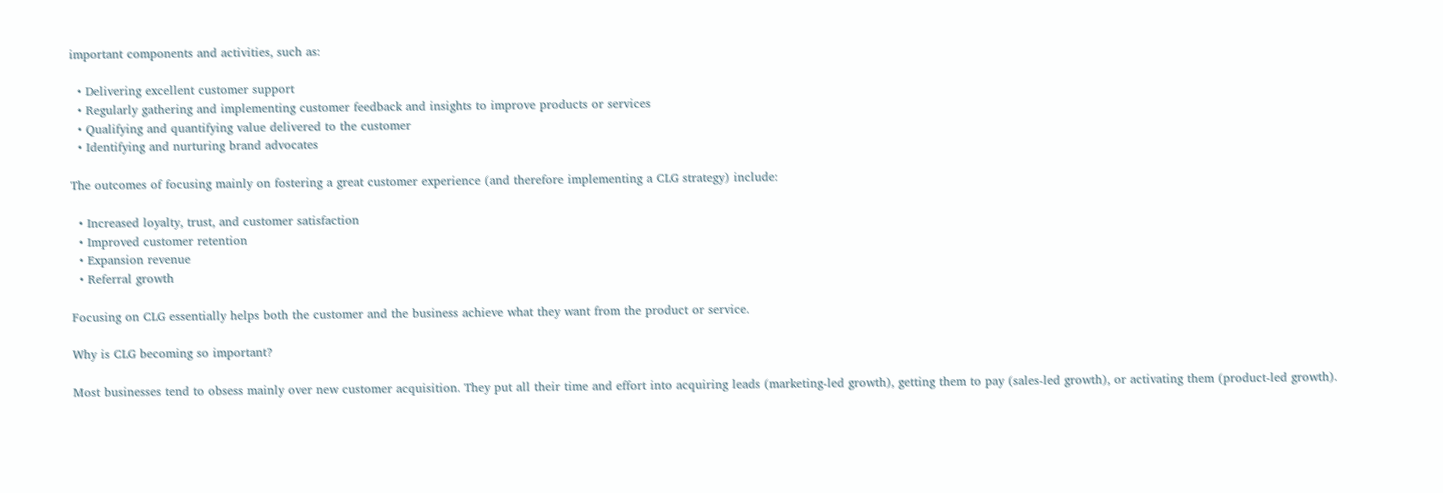important components and activities, such as:

  • Delivering excellent customer support
  • Regularly gathering and implementing customer feedback and insights to improve products or services
  • Qualifying and quantifying value delivered to the customer
  • Identifying and nurturing brand advocates

The outcomes of focusing mainly on fostering a great customer experience (and therefore implementing a CLG strategy) include:

  • Increased loyalty, trust, and customer satisfaction
  • Improved customer retention
  • Expansion revenue
  • Referral growth

Focusing on CLG essentially helps both the customer and the business achieve what they want from the product or service.

Why is CLG becoming so important?

Most businesses tend to obsess mainly over new customer acquisition. They put all their time and effort into acquiring leads (marketing-led growth), getting them to pay (sales-led growth), or activating them (product-led growth).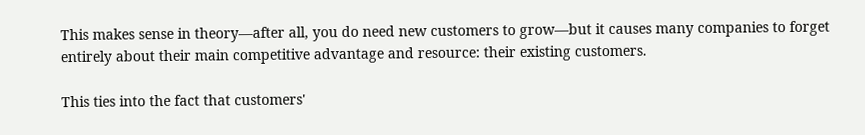This makes sense in theory—after all, you do need new customers to grow—but it causes many companies to forget entirely about their main competitive advantage and resource: their existing customers.

This ties into the fact that customers'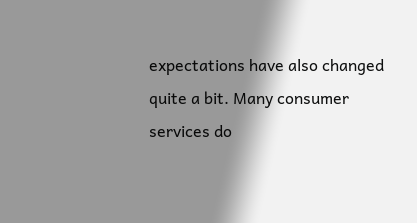expectations have also changed quite a bit. Many consumer services do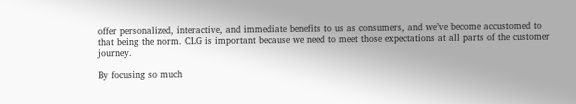offer personalized, interactive, and immediate benefits to us as consumers, and we’ve become accustomed to that being the norm. CLG is important because we need to meet those expectations at all parts of the customer journey.

By focusing so much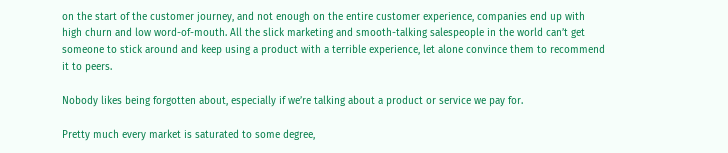on the start of the customer journey, and not enough on the entire customer experience, companies end up with high churn and low word-of-mouth. All the slick marketing and smooth-talking salespeople in the world can’t get someone to stick around and keep using a product with a terrible experience, let alone convince them to recommend it to peers.

Nobody likes being forgotten about, especially if we’re talking about a product or service we pay for.

Pretty much every market is saturated to some degree,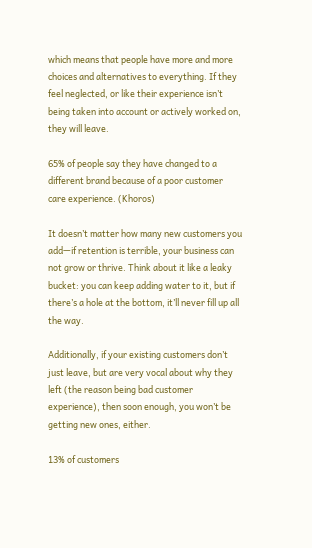which means that people have more and more choices and alternatives to everything. If they feel neglected, or like their experience isn’t being taken into account or actively worked on, they will leave.

65% of people say they have changed to a different brand because of a poor customer care experience. (Khoros)

It doesn’t matter how many new customers you add—if retention is terrible, your business can not grow or thrive. Think about it like a leaky bucket: you can keep adding water to it, but if there’s a hole at the bottom, it’ll never fill up all the way.

Additionally, if your existing customers don’t just leave, but are very vocal about why they left (the reason being bad customer experience), then soon enough, you won’t be getting new ones, either.

13% of customers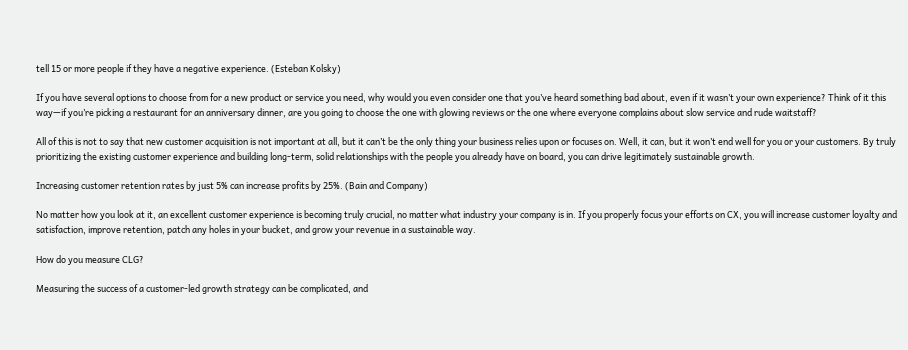tell 15 or more people if they have a negative experience. (Esteban Kolsky)

If you have several options to choose from for a new product or service you need, why would you even consider one that you’ve heard something bad about, even if it wasn’t your own experience? Think of it this way—if you’re picking a restaurant for an anniversary dinner, are you going to choose the one with glowing reviews or the one where everyone complains about slow service and rude waitstaff?

All of this is not to say that new customer acquisition is not important at all, but it can’t be the only thing your business relies upon or focuses on. Well, it can, but it won’t end well for you or your customers. By truly prioritizing the existing customer experience and building long-term, solid relationships with the people you already have on board, you can drive legitimately sustainable growth.

Increasing customer retention rates by just 5% can increase profits by 25%. (Bain and Company)

No matter how you look at it, an excellent customer experience is becoming truly crucial, no matter what industry your company is in. If you properly focus your efforts on CX, you will increase customer loyalty and satisfaction, improve retention, patch any holes in your bucket, and grow your revenue in a sustainable way.

How do you measure CLG?

Measuring the success of a customer-led growth strategy can be complicated, and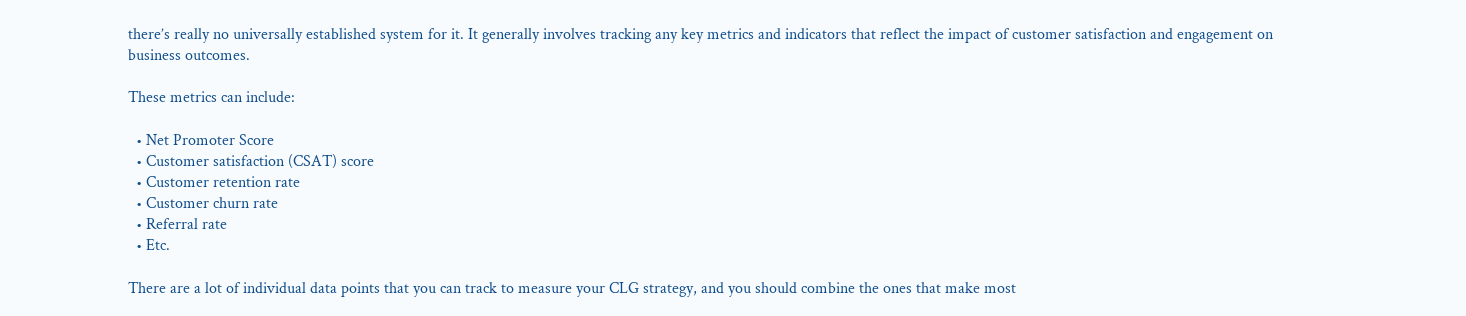there’s really no universally established system for it. It generally involves tracking any key metrics and indicators that reflect the impact of customer satisfaction and engagement on business outcomes.

These metrics can include:

  • Net Promoter Score
  • Customer satisfaction (CSAT) score
  • Customer retention rate
  • Customer churn rate
  • Referral rate
  • Etc.

There are a lot of individual data points that you can track to measure your CLG strategy, and you should combine the ones that make most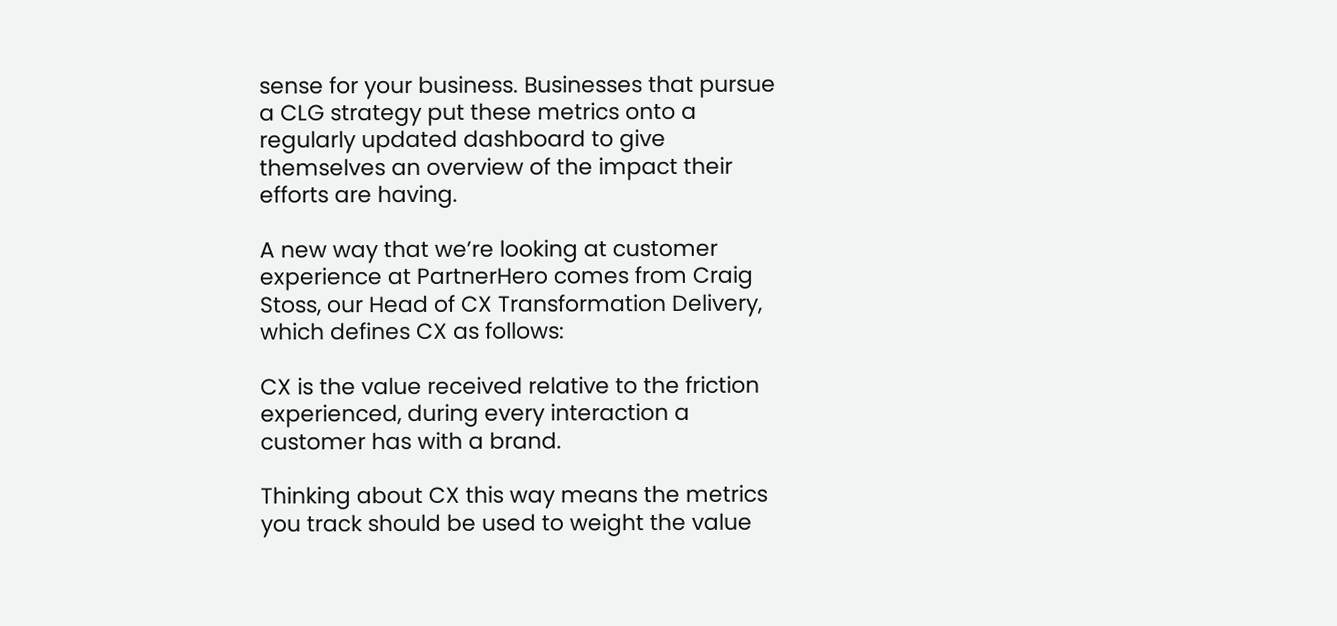sense for your business. Businesses that pursue a CLG strategy put these metrics onto a regularly updated dashboard to give themselves an overview of the impact their efforts are having.

A new way that we’re looking at customer experience at PartnerHero comes from Craig Stoss, our Head of CX Transformation Delivery, which defines CX as follows:

CX is the value received relative to the friction experienced, during every interaction a customer has with a brand.

Thinking about CX this way means the metrics you track should be used to weight the value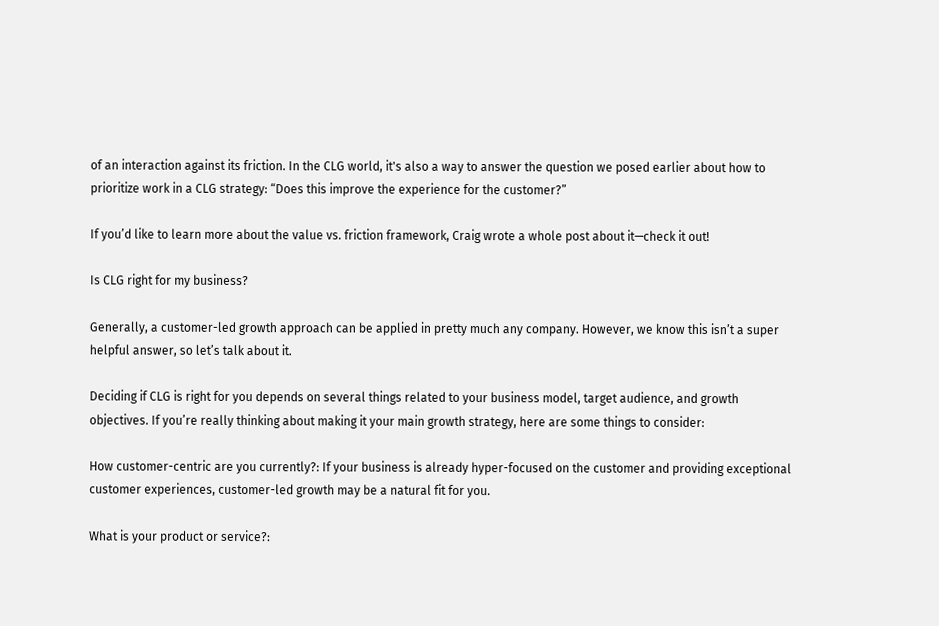of an interaction against its friction. In the CLG world, it's also a way to answer the question we posed earlier about how to prioritize work in a CLG strategy: “Does this improve the experience for the customer?”

If you’d like to learn more about the value vs. friction framework, Craig wrote a whole post about it—check it out!

Is CLG right for my business?

Generally, a customer-led growth approach can be applied in pretty much any company. However, we know this isn’t a super helpful answer, so let’s talk about it.

Deciding if CLG is right for you depends on several things related to your business model, target audience, and growth objectives. If you’re really thinking about making it your main growth strategy, here are some things to consider:

How customer-centric are you currently?: If your business is already hyper-focused on the customer and providing exceptional customer experiences, customer-led growth may be a natural fit for you.

What is your product or service?: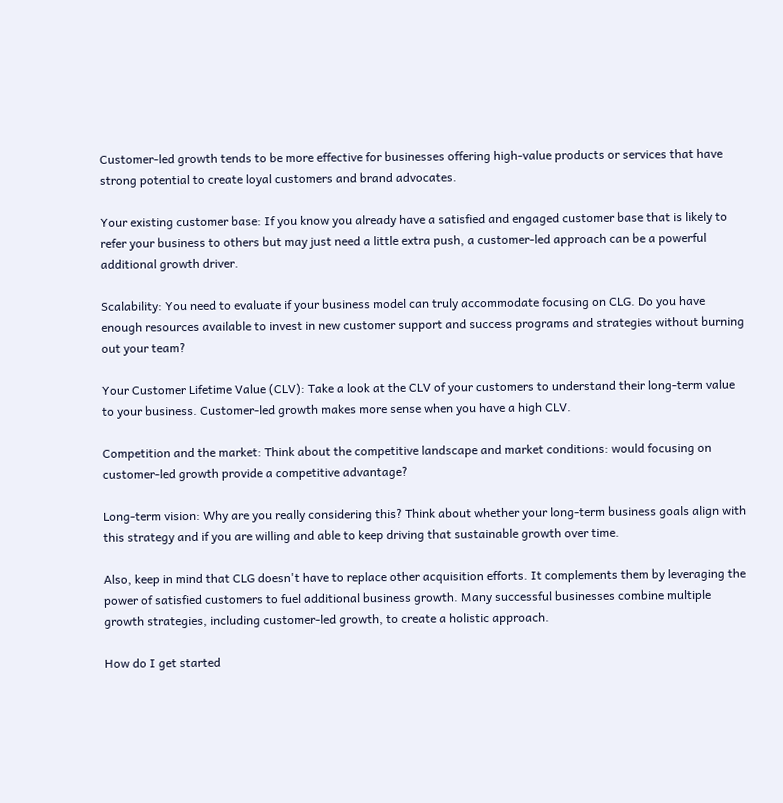Customer-led growth tends to be more effective for businesses offering high-value products or services that have strong potential to create loyal customers and brand advocates.

Your existing customer base: If you know you already have a satisfied and engaged customer base that is likely to refer your business to others but may just need a little extra push, a customer-led approach can be a powerful additional growth driver.

Scalability: You need to evaluate if your business model can truly accommodate focusing on CLG. Do you have enough resources available to invest in new customer support and success programs and strategies without burning out your team?

Your Customer Lifetime Value (CLV): Take a look at the CLV of your customers to understand their long-term value to your business. Customer-led growth makes more sense when you have a high CLV.

Competition and the market: Think about the competitive landscape and market conditions: would focusing on customer-led growth provide a competitive advantage?

Long-term vision: Why are you really considering this? Think about whether your long-term business goals align with this strategy and if you are willing and able to keep driving that sustainable growth over time.

Also, keep in mind that CLG doesn't have to replace other acquisition efforts. It complements them by leveraging the power of satisfied customers to fuel additional business growth. Many successful businesses combine multiple growth strategies, including customer-led growth, to create a holistic approach.

How do I get started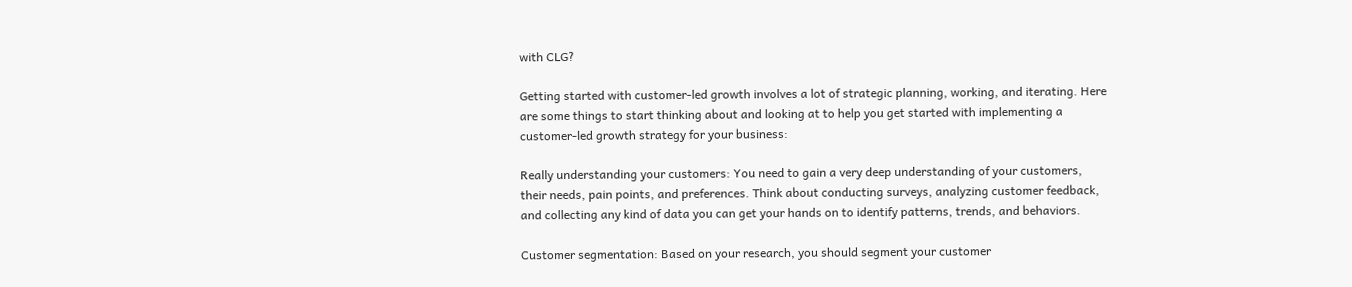with CLG?

Getting started with customer-led growth involves a lot of strategic planning, working, and iterating. Here are some things to start thinking about and looking at to help you get started with implementing a customer-led growth strategy for your business:

Really understanding your customers: You need to gain a very deep understanding of your customers, their needs, pain points, and preferences. Think about conducting surveys, analyzing customer feedback, and collecting any kind of data you can get your hands on to identify patterns, trends, and behaviors.

Customer segmentation: Based on your research, you should segment your customer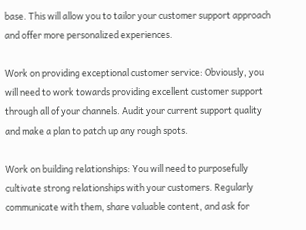base. This will allow you to tailor your customer support approach and offer more personalized experiences.

Work on providing exceptional customer service: Obviously, you will need to work towards providing excellent customer support through all of your channels. Audit your current support quality and make a plan to patch up any rough spots.

Work on building relationships: You will need to purposefully cultivate strong relationships with your customers. Regularly communicate with them, share valuable content, and ask for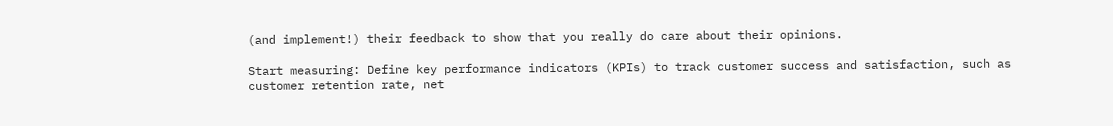(and implement!) their feedback to show that you really do care about their opinions.

Start measuring: Define key performance indicators (KPIs) to track customer success and satisfaction, such as customer retention rate, net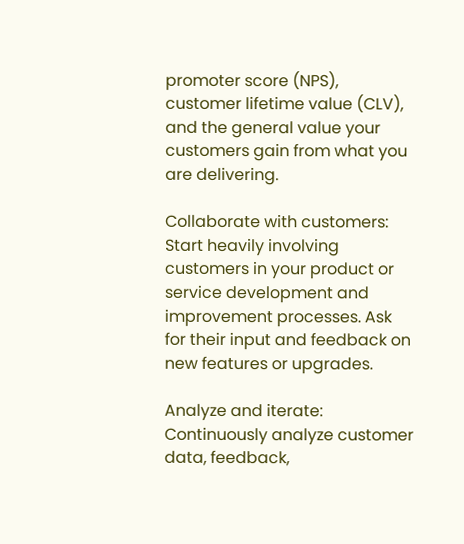promoter score (NPS), customer lifetime value (CLV), and the general value your customers gain from what you are delivering.

Collaborate with customers: Start heavily involving customers in your product or service development and improvement processes. Ask for their input and feedback on new features or upgrades.

Analyze and iterate: Continuously analyze customer data, feedback,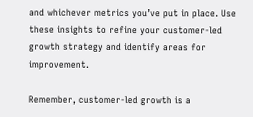and whichever metrics you’ve put in place. Use these insights to refine your customer-led growth strategy and identify areas for improvement.

Remember, customer-led growth is a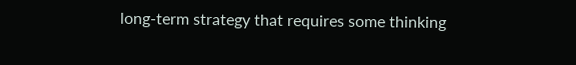long-term strategy that requires some thinking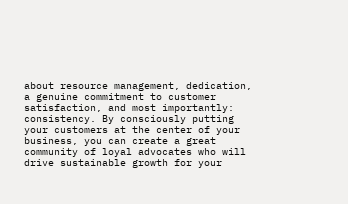about resource management, dedication, a genuine commitment to customer satisfaction, and most importantly: consistency. By consciously putting your customers at the center of your business, you can create a great community of loyal advocates who will drive sustainable growth for your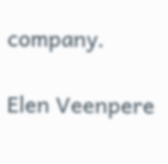company.

Elen Veenpere